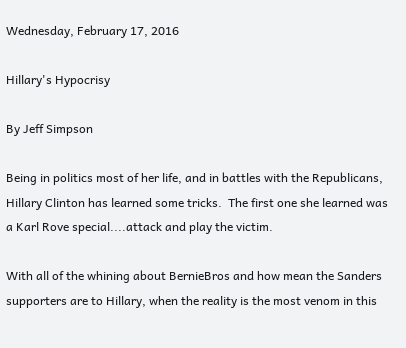Wednesday, February 17, 2016

Hillary's Hypocrisy

By Jeff Simpson

Being in politics most of her life, and in battles with the Republicans, Hillary Clinton has learned some tricks.  The first one she learned was a Karl Rove special....attack and play the victim.

With all of the whining about BernieBros and how mean the Sanders supporters are to Hillary, when the reality is the most venom in this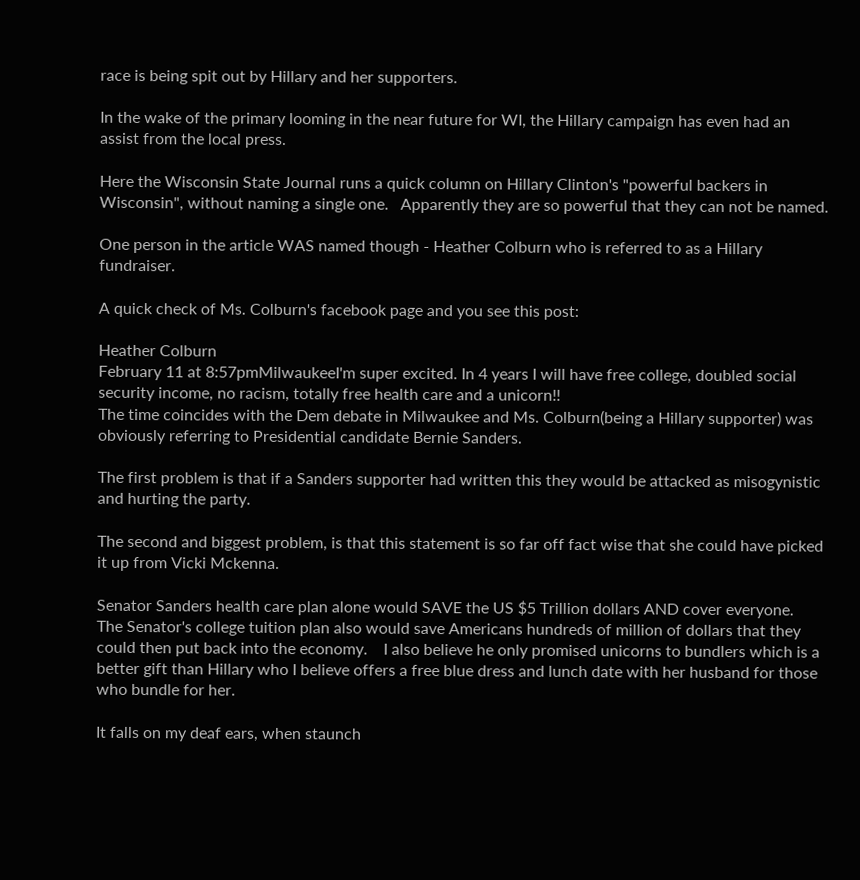race is being spit out by Hillary and her supporters.

In the wake of the primary looming in the near future for WI, the Hillary campaign has even had an assist from the local press.

Here the Wisconsin State Journal runs a quick column on Hillary Clinton's "powerful backers in Wisconsin", without naming a single one.   Apparently they are so powerful that they can not be named.

One person in the article WAS named though - Heather Colburn who is referred to as a Hillary fundraiser.

A quick check of Ms. Colburn's facebook page and you see this post:

Heather Colburn
February 11 at 8:57pmMilwaukeeI'm super excited. In 4 years I will have free college, doubled social security income, no racism, totally free health care and a unicorn!!
The time coincides with the Dem debate in Milwaukee and Ms. Colburn(being a Hillary supporter) was obviously referring to Presidential candidate Bernie Sanders.

The first problem is that if a Sanders supporter had written this they would be attacked as misogynistic and hurting the party.

The second and biggest problem, is that this statement is so far off fact wise that she could have picked it up from Vicki Mckenna.

Senator Sanders health care plan alone would SAVE the US $5 Trillion dollars AND cover everyone.   The Senator's college tuition plan also would save Americans hundreds of million of dollars that they could then put back into the economy.    I also believe he only promised unicorns to bundlers which is a better gift than Hillary who I believe offers a free blue dress and lunch date with her husband for those who bundle for her.

It falls on my deaf ears, when staunch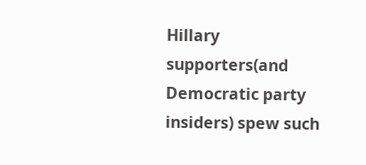Hillary supporters(and Democratic party insiders) spew such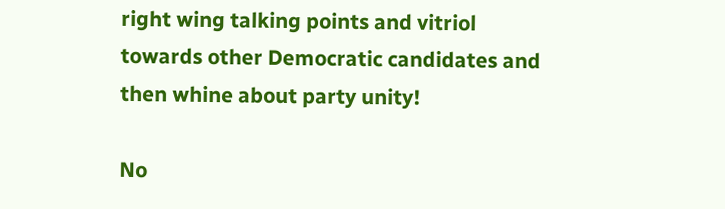right wing talking points and vitriol towards other Democratic candidates and then whine about party unity!

No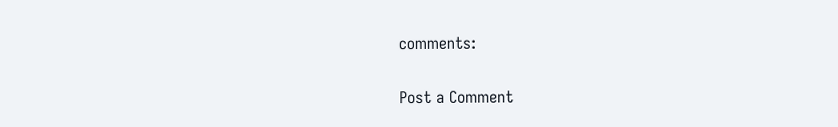comments:

Post a Comment